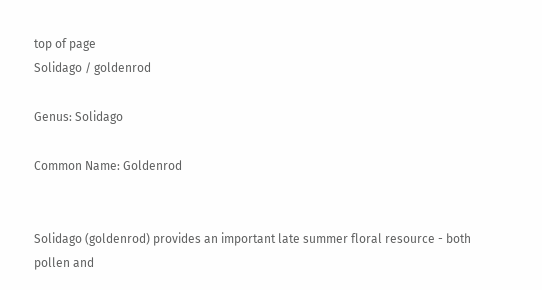top of page
Solidago / goldenrod

Genus: Solidago

Common Name: Goldenrod


Solidago (goldenrod) provides an important late summer floral resource - both pollen and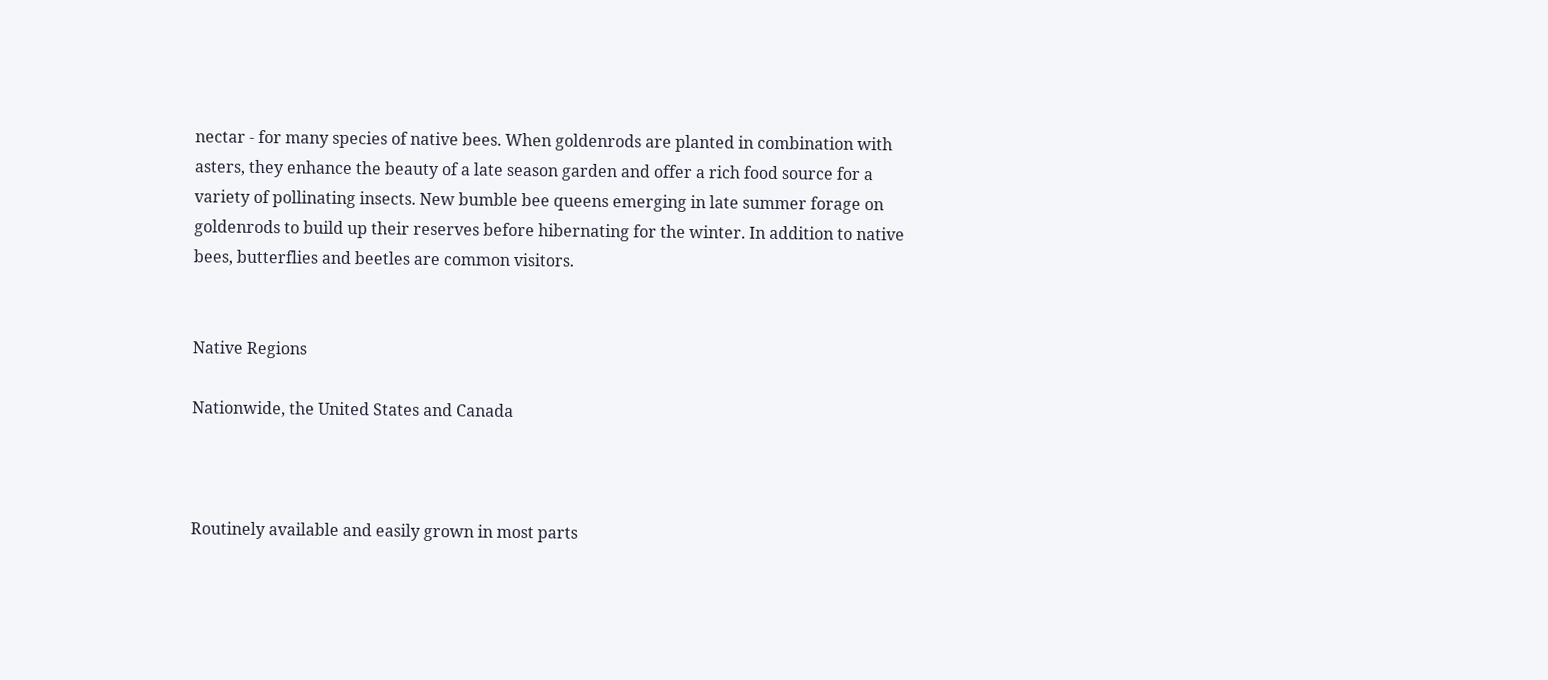nectar - for many species of native bees. When goldenrods are planted in combination with asters, they enhance the beauty of a late season garden and offer a rich food source for a variety of pollinating insects. New bumble bee queens emerging in late summer forage on goldenrods to build up their reserves before hibernating for the winter. In addition to native bees, butterflies and beetles are common visitors.


Native Regions

Nationwide, the United States and Canada



Routinely available and easily grown in most parts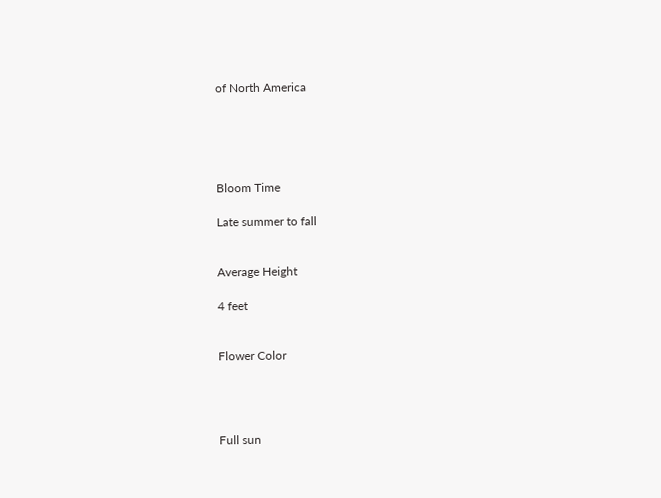of North America





Bloom Time

Late summer to fall


Average Height

4 feet


Flower Color




Full sun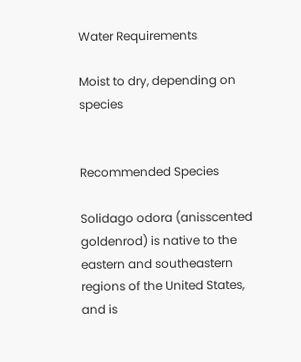Water Requirements

Moist to dry, depending on species


Recommended Species

Solidago odora (anisscented goldenrod) is native to the eastern and southeastern regions of the United States, and is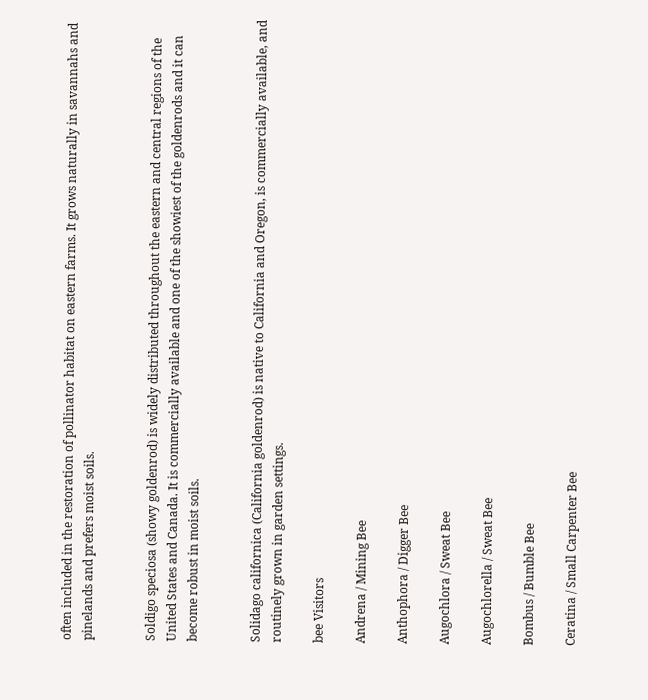often included in the restoration of pollinator habitat on eastern farms. It grows naturally in savannahs and pinelands and prefers moist soils.


Soldigo speciosa (showy goldenrod) is widely distributed throughout the eastern and central regions of the United States and Canada. It is commercially available and one of the showiest of the goldenrods and it can become robust in moist soils.


Solidago californica (California goldenrod) is native to California and Oregon, is commercially available, and routinely grown in garden settings.

bee Visitors

Andrena / Mining Bee

Anthophora / Digger Bee

Augochlora / Sweat Bee

Augochlorella / Sweat Bee

Bombus / Bumble Bee

Ceratina / Small Carpenter Bee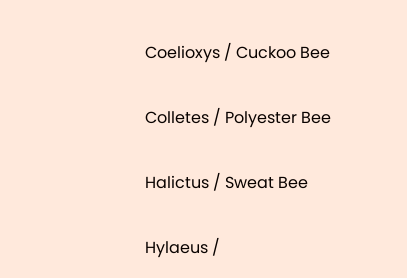Coelioxys / Cuckoo Bee

Colletes / Polyester Bee

Halictus / Sweat Bee

Hylaeus /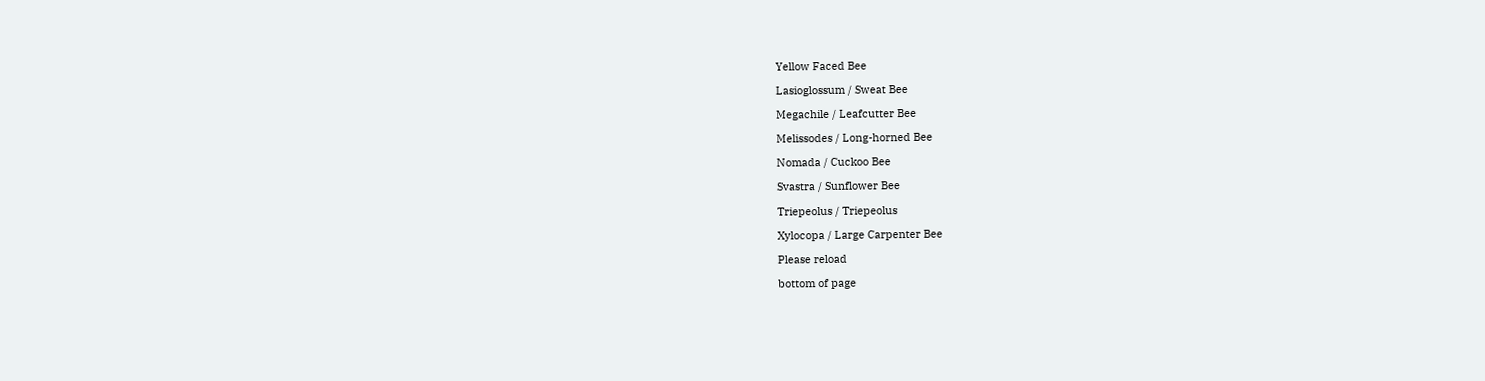Yellow Faced Bee

Lasioglossum / Sweat Bee

Megachile / Leafcutter Bee

Melissodes / Long-horned Bee

Nomada / Cuckoo Bee

Svastra / Sunflower Bee

Triepeolus / Triepeolus

Xylocopa / Large Carpenter Bee

Please reload

bottom of page